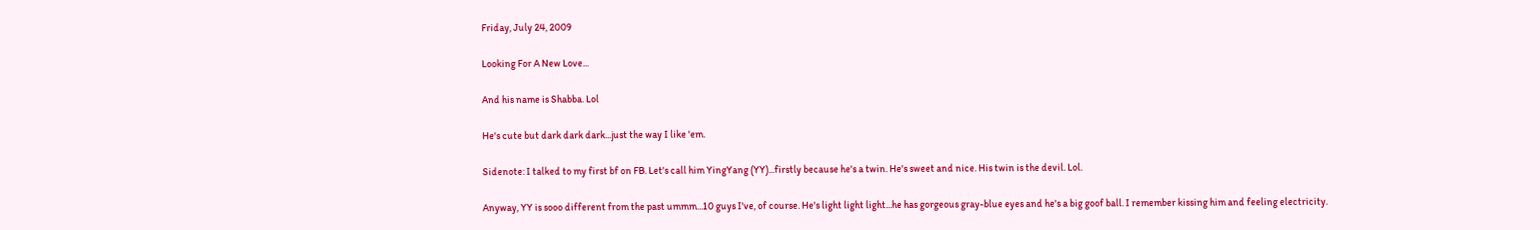Friday, July 24, 2009

Looking For A New Love...

And his name is Shabba. Lol

He's cute but dark dark dark...just the way I like 'em.

Sidenote: I talked to my first bf on FB. Let's call him YingYang (YY)...firstly because he's a twin. He's sweet and nice. His twin is the devil. Lol.

Anyway, YY is sooo different from the past ummm...10 guys I've, of course. He's light light light...he has gorgeous gray-blue eyes and he's a big goof ball. I remember kissing him and feeling electricity.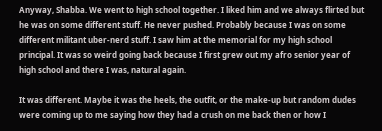Anyway, Shabba. We went to high school together. I liked him and we always flirted but he was on some different stuff. He never pushed. Probably because I was on some different militant uber-nerd stuff. I saw him at the memorial for my high school principal. It was so weird going back because I first grew out my afro senior year of high school and there I was, natural again.

It was different. Maybe it was the heels, the outfit, or the make-up but random dudes were coming up to me saying how they had a crush on me back then or how I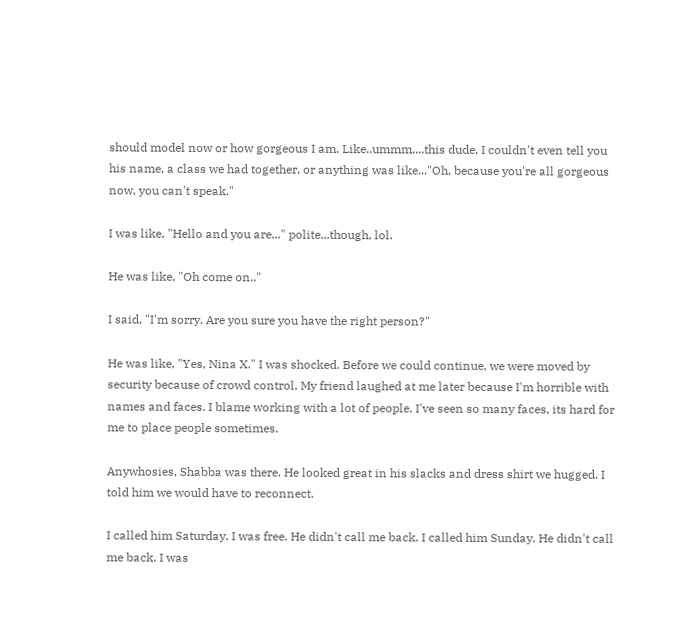should model now or how gorgeous I am. Like..ummm....this dude, I couldn't even tell you his name, a class we had together, or anything was like..."Oh, because you're all gorgeous now, you can't speak."

I was like, "Hello and you are..." polite...though, lol.

He was like, "Oh come on.."

I said, "I'm sorry. Are you sure you have the right person?"

He was like, "Yes, Nina X." I was shocked. Before we could continue, we were moved by security because of crowd control. My friend laughed at me later because I'm horrible with names and faces. I blame working with a lot of people. I've seen so many faces, its hard for me to place people sometimes.

Anywhosies, Shabba was there. He looked great in his slacks and dress shirt we hugged. I told him we would have to reconnect.

I called him Saturday. I was free. He didn't call me back. I called him Sunday. He didn't call me back. I was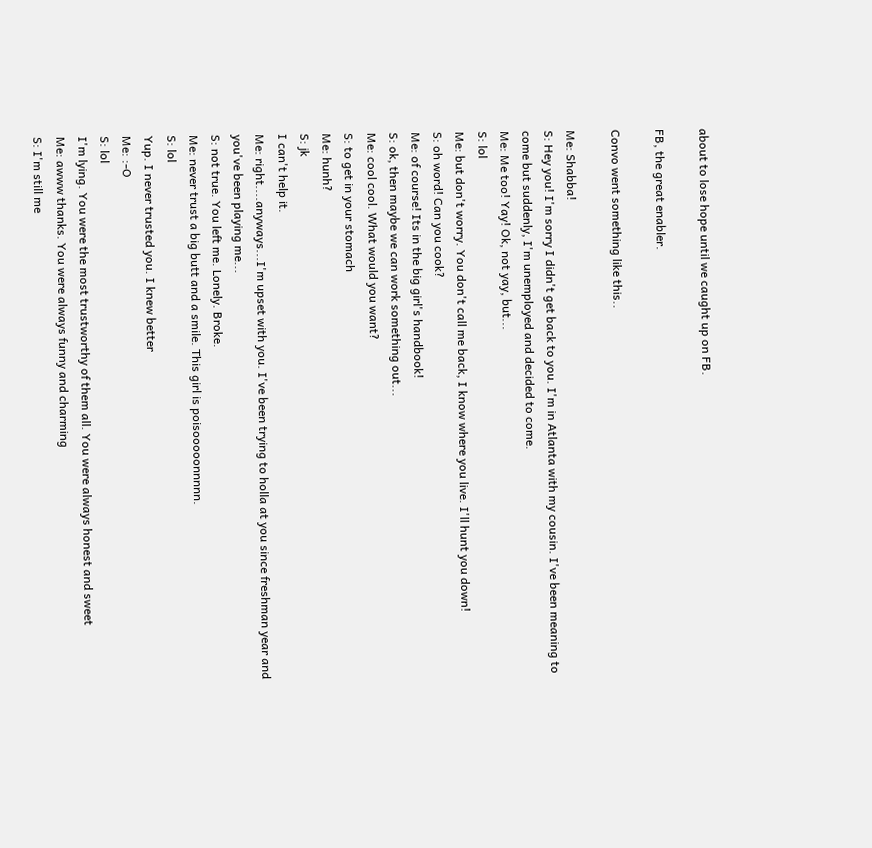about to lose hope until we caught up on FB.

FB, the great enabler.

Convo went something like this..

Me: Shabba!
S: Hey you! I'm sorry I didn't get back to you. I'm in Atlanta with my cousin. I've been meaning to come but suddenly, I'm unemployed and decided to come.
Me: Me too! Yay! Ok, not yay, but...
S: lol
Me: but don't worry. You don't call me back, I know where you live. I'll hunt you down!
S: oh word! Can you cook?
Me: of course! Its in the big girl's handbook!
S: ok, then maybe we can work something out...
Me: cool cool. What would you want?
S: to get in your stomach
Me: hunh?
S: jk
I can't help it.
Me: right....anyways...I'm upset with you. I've been trying to holla at you since freshman year and you've been playing me...
S: not true. You left me. Lonely. Broke.
Me: never trust a big butt and a smile. This girl is poisooooonnnnn.
S: lol
Yup. I never trusted you. I knew better
Me: :-O
S: lol
I'm lying. You were the most trustworthy of them all. You were always honest and sweet
Me: awww thanks. You were always funny and charming
S: I'm still me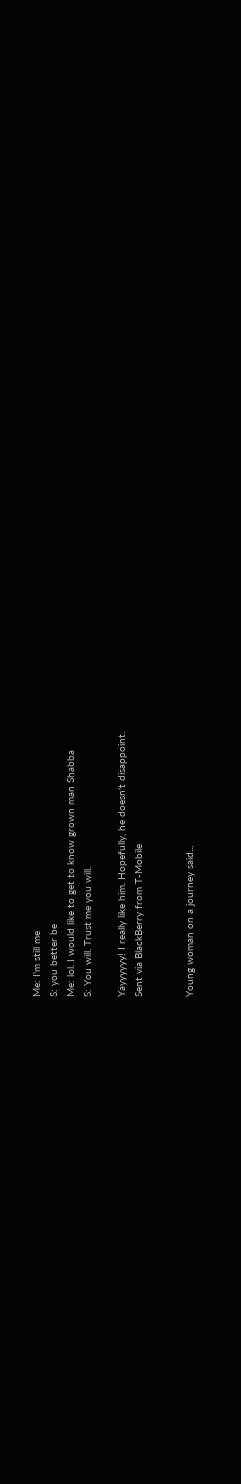Me: I'm still me
S: you better be
Me: lol. I would like to get to know grown man Shabba
S: You will. Trust me you will.

Yayyyyyy! I really like him. Hopefully, he doesn't disappoint.
Sent via BlackBerry from T-Mobile


Young woman on a journey said...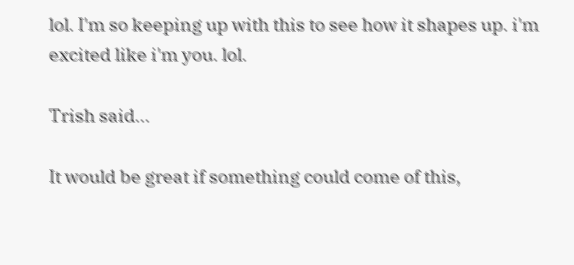lol. I'm so keeping up with this to see how it shapes up. i'm excited like i'm you. lol.

Trish said...

It would be great if something could come of this,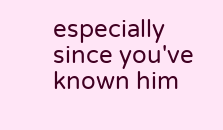especially since you've known him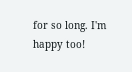for so long. I'm happy too!